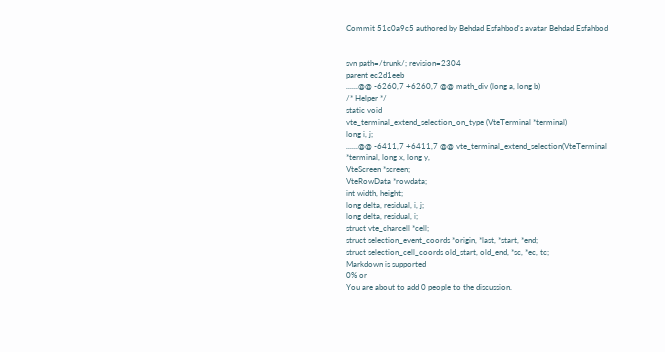Commit 51c0a9c5 authored by Behdad Esfahbod's avatar Behdad Esfahbod


svn path=/trunk/; revision=2304
parent ec2d1eeb
......@@ -6260,7 +6260,7 @@ math_div (long a, long b)
/* Helper */
static void
vte_terminal_extend_selection_on_type (VteTerminal *terminal)
long i, j;
......@@ -6411,7 +6411,7 @@ vte_terminal_extend_selection(VteTerminal *terminal, long x, long y,
VteScreen *screen;
VteRowData *rowdata;
int width, height;
long delta, residual, i, j;
long delta, residual, i;
struct vte_charcell *cell;
struct selection_event_coords *origin, *last, *start, *end;
struct selection_cell_coords old_start, old_end, *sc, *ec, tc;
Markdown is supported
0% or
You are about to add 0 people to the discussion.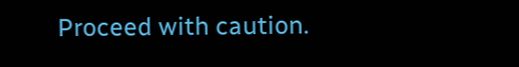Proceed with caution.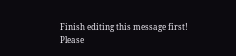Finish editing this message first!
Please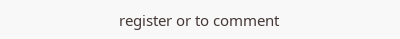register or to comment